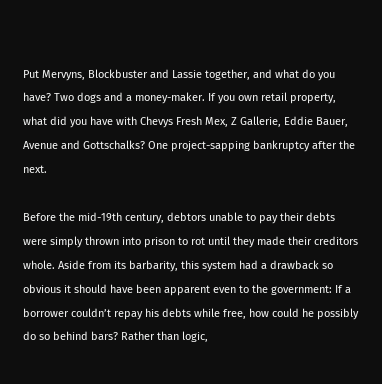Put Mervyns, Blockbuster and Lassie together, and what do you have? Two dogs and a money-maker. If you own retail property, what did you have with Chevys Fresh Mex, Z Gallerie, Eddie Bauer, Avenue and Gottschalks? One project-sapping bankruptcy after the next.

Before the mid-19th century, debtors unable to pay their debts were simply thrown into prison to rot until they made their creditors whole. Aside from its barbarity, this system had a drawback so obvious it should have been apparent even to the government: If a borrower couldn’t repay his debts while free, how could he possibly do so behind bars? Rather than logic,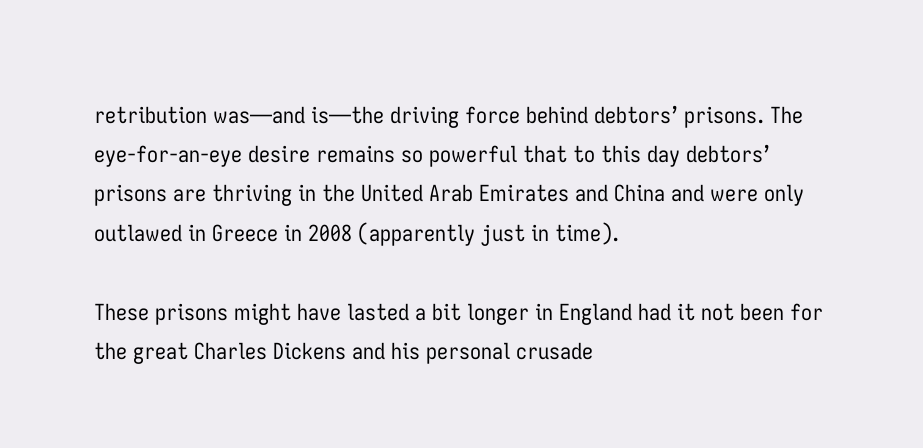retribution was—and is—the driving force behind debtors’ prisons. The eye-for-an-eye desire remains so powerful that to this day debtors’ prisons are thriving in the United Arab Emirates and China and were only outlawed in Greece in 2008 (apparently just in time).

These prisons might have lasted a bit longer in England had it not been for the great Charles Dickens and his personal crusade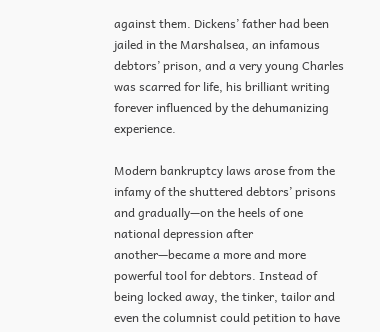against them. Dickens’ father had been jailed in the Marshalsea, an infamous debtors’ prison, and a very young Charles was scarred for life, his brilliant writing forever influenced by the dehumanizing experience.

Modern bankruptcy laws arose from the infamy of the shuttered debtors’ prisons and gradually—on the heels of one national depression after another—became a more and more powerful tool for debtors. Instead of being locked away, the tinker, tailor and even the columnist could petition to have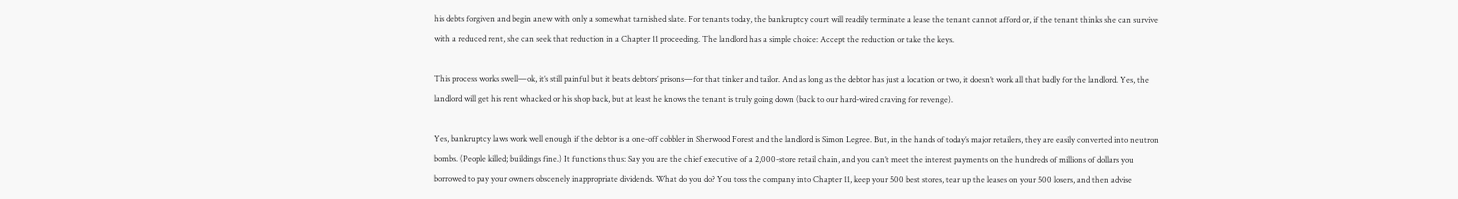his debts forgiven and begin anew with only a somewhat tarnished slate. For tenants today, the bankruptcy court will readily terminate a lease the tenant cannot afford or, if the tenant thinks she can survive with a reduced rent, she can seek that reduction in a Chapter 11 proceeding. The landlord has a simple choice: Accept the reduction or take the keys.

This process works swell—ok, it’s still painful but it beats debtors’ prisons—for that tinker and tailor. And as long as the debtor has just a location or two, it doesn’t work all that badly for the landlord. Yes, the landlord will get his rent whacked or his shop back, but at least he knows the tenant is truly going down (back to our hard-wired craving for revenge).

Yes, bankruptcy laws work well enough if the debtor is a one-off cobbler in Sherwood Forest and the landlord is Simon Legree. But, in the hands of today’s major retailers, they are easily converted into neutron bombs. (People killed; buildings fine.) It functions thus: Say you are the chief executive of a 2,000-store retail chain, and you can’t meet the interest payments on the hundreds of millions of dollars you borrowed to pay your owners obscenely inappropriate dividends. What do you do? You toss the company into Chapter 11, keep your 500 best stores, tear up the leases on your 500 losers, and then advise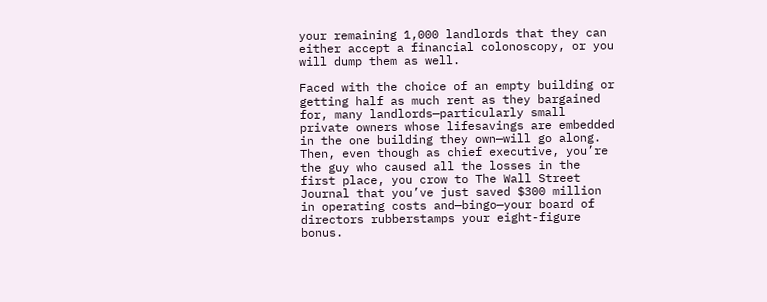your remaining 1,000 landlords that they can either accept a financial colonoscopy, or you will dump them as well.

Faced with the choice of an empty building or getting half as much rent as they bargained for, many landlords—particularly small private owners whose lifesavings are embedded in the one building they own—will go along. Then, even though as chief executive, you’re the guy who caused all the losses in the first place, you crow to The Wall Street Journal that you’ve just saved $300 million in operating costs and—bingo—your board of directors rubberstamps your eight-figure bonus.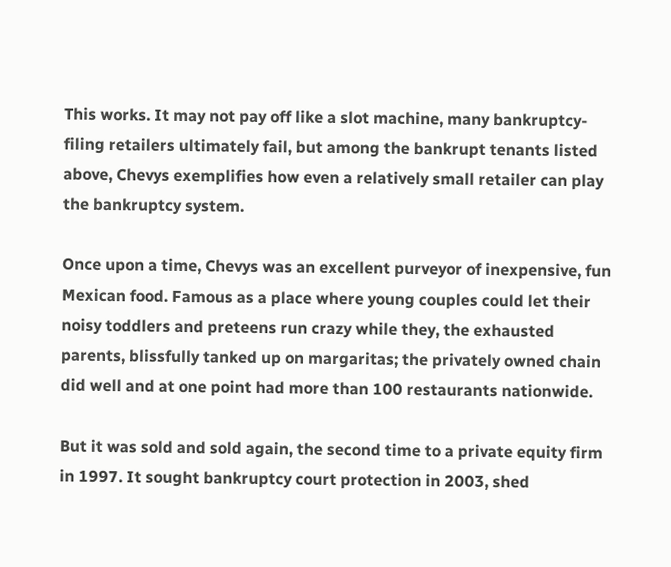This works. It may not pay off like a slot machine, many bankruptcy-filing retailers ultimately fail, but among the bankrupt tenants listed above, Chevys exemplifies how even a relatively small retailer can play the bankruptcy system.

Once upon a time, Chevys was an excellent purveyor of inexpensive, fun Mexican food. Famous as a place where young couples could let their noisy toddlers and preteens run crazy while they, the exhausted parents, blissfully tanked up on margaritas; the privately owned chain did well and at one point had more than 100 restaurants nationwide.

But it was sold and sold again, the second time to a private equity firm in 1997. It sought bankruptcy court protection in 2003, shed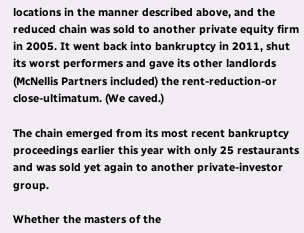locations in the manner described above, and the reduced chain was sold to another private equity firm in 2005. It went back into bankruptcy in 2011, shut its worst performers and gave its other landlords (McNellis Partners included) the rent-reduction-or close-ultimatum. (We caved.)

The chain emerged from its most recent bankruptcy proceedings earlier this year with only 25 restaurants and was sold yet again to another private-investor group.

Whether the masters of the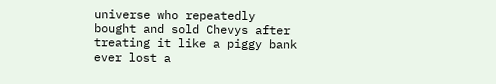universe who repeatedly bought and sold Chevys after treating it like a piggy bank ever lost a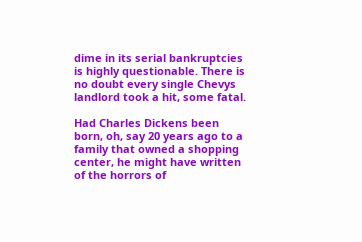dime in its serial bankruptcies is highly questionable. There is no doubt every single Chevys landlord took a hit, some fatal.

Had Charles Dickens been born, oh, say 20 years ago to a family that owned a shopping center, he might have written of the horrors of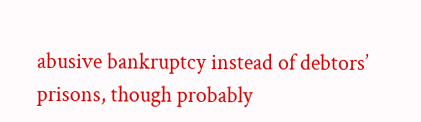abusive bankruptcy instead of debtors’ prisons, though probably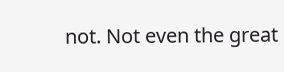not. Not even the great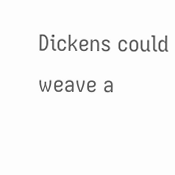Dickens could weave a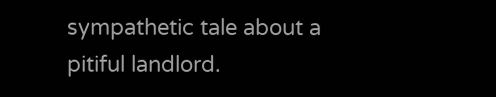sympathetic tale about a pitiful landlord.